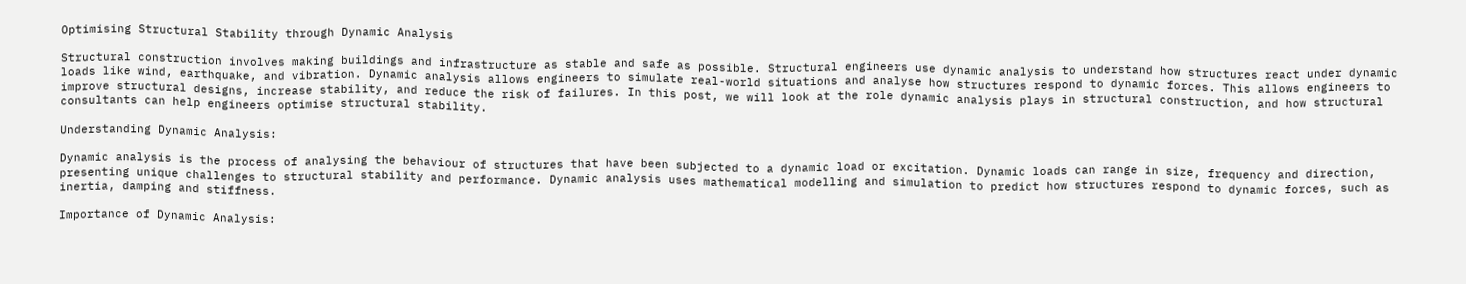Optimising Structural Stability through Dynamic Analysis

Structural construction involves making buildings and infrastructure as stable and safe as possible. Structural engineers use dynamic analysis to understand how structures react under dynamic loads like wind, earthquake, and vibration. Dynamic analysis allows engineers to simulate real-world situations and analyse how structures respond to dynamic forces. This allows engineers to improve structural designs, increase stability, and reduce the risk of failures. In this post, we will look at the role dynamic analysis plays in structural construction, and how structural consultants can help engineers optimise structural stability.

Understanding Dynamic Analysis:

Dynamic analysis is the process of analysing the behaviour of structures that have been subjected to a dynamic load or excitation. Dynamic loads can range in size, frequency and direction, presenting unique challenges to structural stability and performance. Dynamic analysis uses mathematical modelling and simulation to predict how structures respond to dynamic forces, such as inertia, damping and stiffness.

Importance of Dynamic Analysis: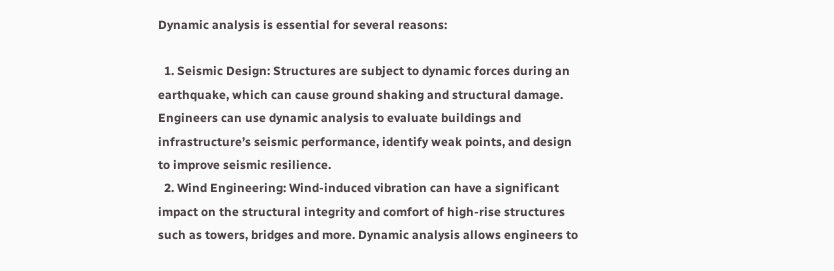Dynamic analysis is essential for several reasons:

  1. Seismic Design: Structures are subject to dynamic forces during an earthquake, which can cause ground shaking and structural damage. Engineers can use dynamic analysis to evaluate buildings and infrastructure’s seismic performance, identify weak points, and design to improve seismic resilience.
  2. Wind Engineering: Wind-induced vibration can have a significant impact on the structural integrity and comfort of high-rise structures such as towers, bridges and more. Dynamic analysis allows engineers to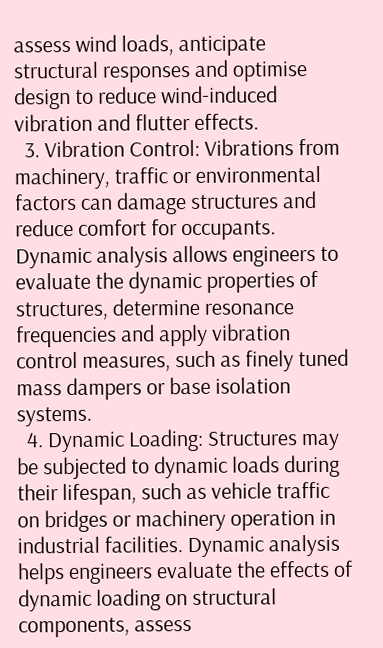assess wind loads, anticipate structural responses and optimise design to reduce wind-induced vibration and flutter effects.
  3. Vibration Control: Vibrations from machinery, traffic or environmental factors can damage structures and reduce comfort for occupants. Dynamic analysis allows engineers to evaluate the dynamic properties of structures, determine resonance frequencies and apply vibration control measures, such as finely tuned mass dampers or base isolation systems.
  4. Dynamic Loading: Structures may be subjected to dynamic loads during their lifespan, such as vehicle traffic on bridges or machinery operation in industrial facilities. Dynamic analysis helps engineers evaluate the effects of dynamic loading on structural components, assess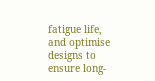fatigue life, and optimise designs to ensure long-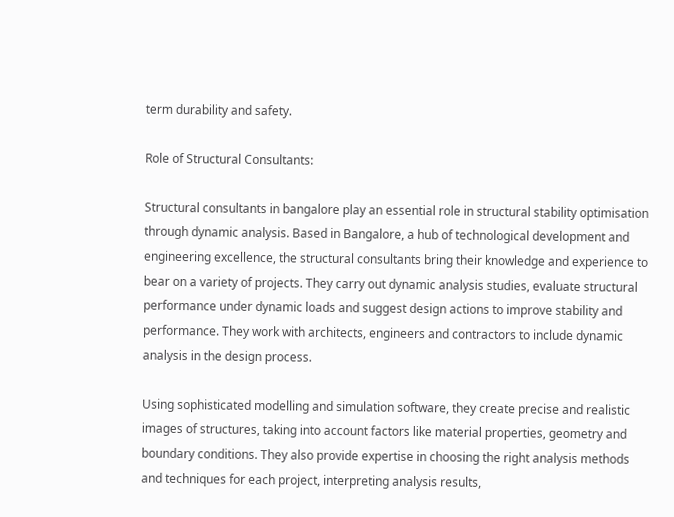term durability and safety.

Role of Structural Consultants:

Structural consultants in bangalore play an essential role in structural stability optimisation through dynamic analysis. Based in Bangalore, a hub of technological development and engineering excellence, the structural consultants bring their knowledge and experience to bear on a variety of projects. They carry out dynamic analysis studies, evaluate structural performance under dynamic loads and suggest design actions to improve stability and performance. They work with architects, engineers and contractors to include dynamic analysis in the design process.

Using sophisticated modelling and simulation software, they create precise and realistic images of structures, taking into account factors like material properties, geometry and boundary conditions. They also provide expertise in choosing the right analysis methods and techniques for each project, interpreting analysis results,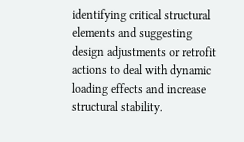identifying critical structural elements and suggesting design adjustments or retrofit actions to deal with dynamic loading effects and increase structural stability.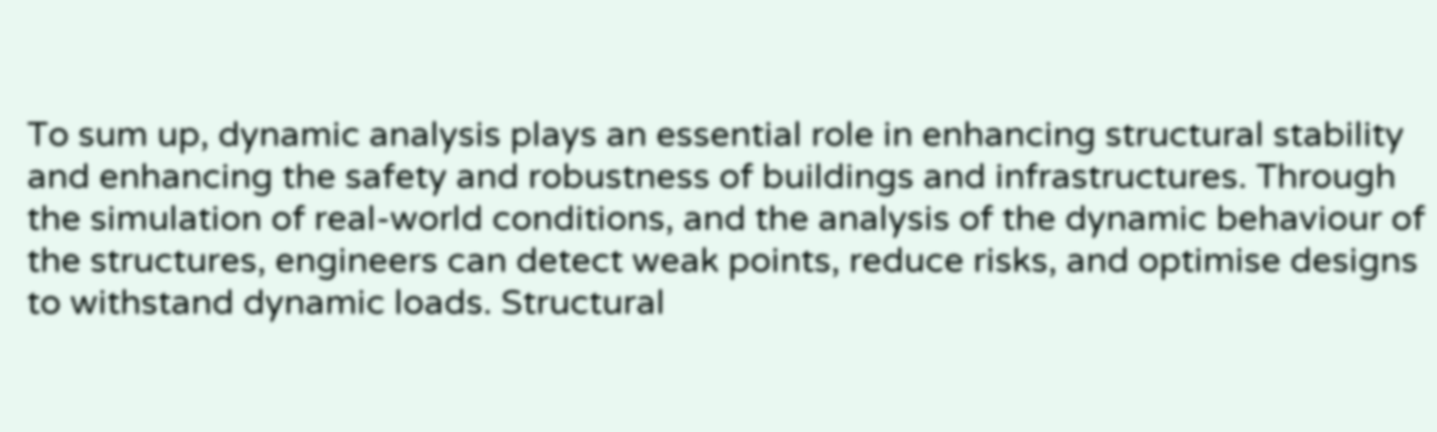To sum up, dynamic analysis plays an essential role in enhancing structural stability and enhancing the safety and robustness of buildings and infrastructures. Through the simulation of real-world conditions, and the analysis of the dynamic behaviour of the structures, engineers can detect weak points, reduce risks, and optimise designs to withstand dynamic loads. Structural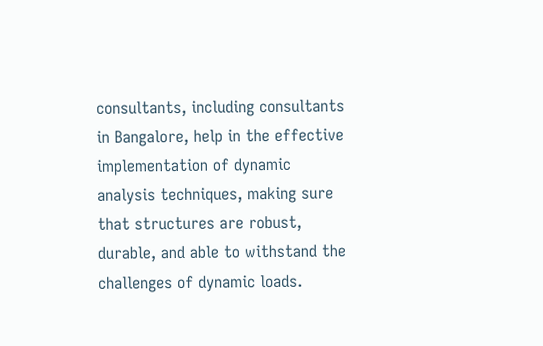consultants, including consultants in Bangalore, help in the effective implementation of dynamic analysis techniques, making sure that structures are robust, durable, and able to withstand the challenges of dynamic loads.